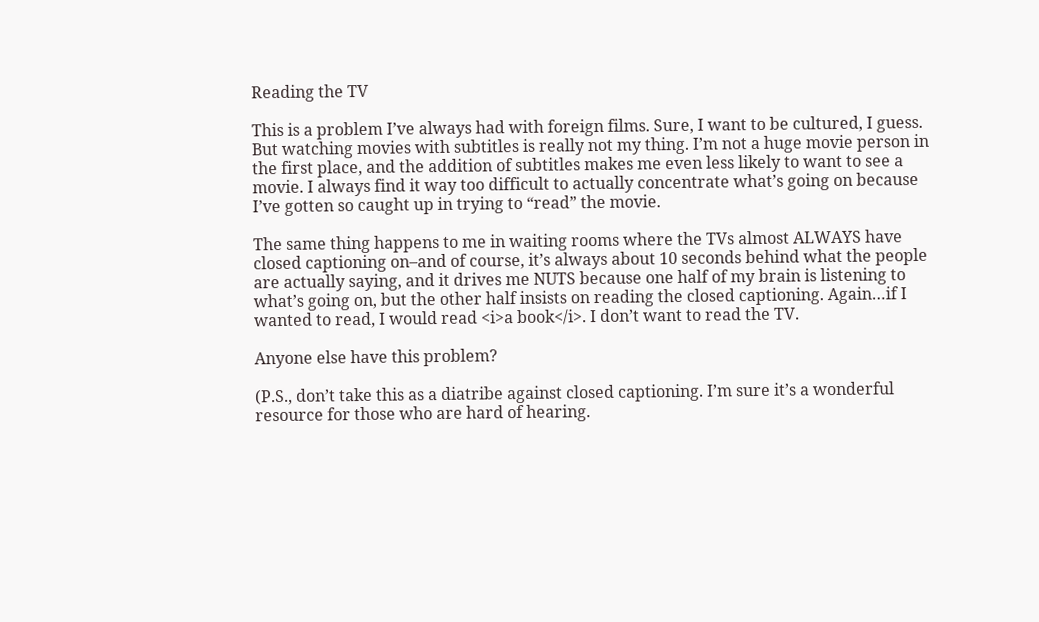Reading the TV

This is a problem I’ve always had with foreign films. Sure, I want to be cultured, I guess. But watching movies with subtitles is really not my thing. I’m not a huge movie person in the first place, and the addition of subtitles makes me even less likely to want to see a movie. I always find it way too difficult to actually concentrate what’s going on because I’ve gotten so caught up in trying to “read” the movie.

The same thing happens to me in waiting rooms where the TVs almost ALWAYS have closed captioning on–and of course, it’s always about 10 seconds behind what the people are actually saying, and it drives me NUTS because one half of my brain is listening to what’s going on, but the other half insists on reading the closed captioning. Again…if I wanted to read, I would read <i>a book</i>. I don’t want to read the TV.

Anyone else have this problem?

(P.S., don’t take this as a diatribe against closed captioning. I’m sure it’s a wonderful resource for those who are hard of hearing.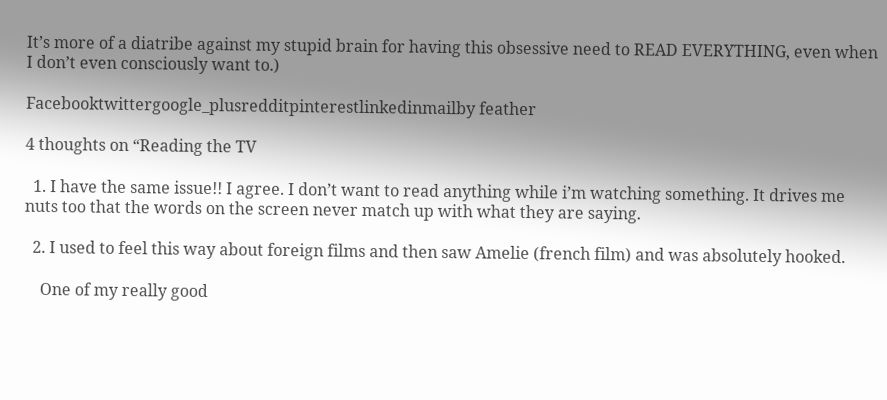It’s more of a diatribe against my stupid brain for having this obsessive need to READ EVERYTHING, even when I don’t even consciously want to.)

Facebooktwittergoogle_plusredditpinterestlinkedinmailby feather

4 thoughts on “Reading the TV

  1. I have the same issue!! I agree. I don’t want to read anything while i’m watching something. It drives me nuts too that the words on the screen never match up with what they are saying.

  2. I used to feel this way about foreign films and then saw Amelie (french film) and was absolutely hooked.

    One of my really good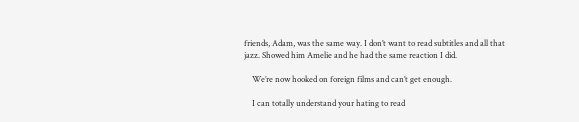friends, Adam, was the same way. I don’t want to read subtitles and all that jazz. Showed him Amelie and he had the same reaction I did.

    We’re now hooked on foreign films and can’t get enough.

    I can totally understand your hating to read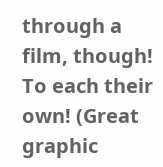through a film, though! To each their own! (Great graphic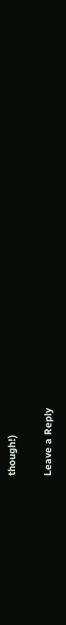though!)

Leave a Reply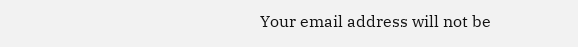Your email address will not be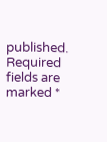published. Required fields are marked *